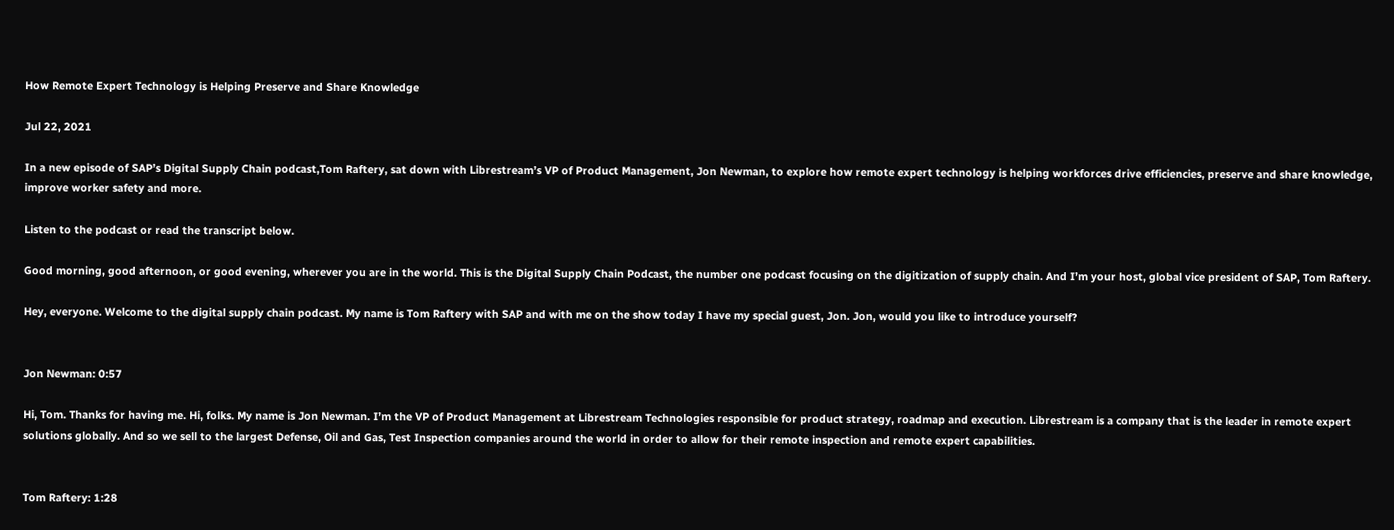How Remote Expert Technology is Helping Preserve and Share Knowledge

Jul 22, 2021

In a new episode of SAP’s Digital Supply Chain podcast,Tom Raftery, sat down with Librestream’s VP of Product Management, Jon Newman, to explore how remote expert technology is helping workforces drive efficiencies, preserve and share knowledge, improve worker safety and more.

Listen to the podcast or read the transcript below.

Good morning, good afternoon, or good evening, wherever you are in the world. This is the Digital Supply Chain Podcast, the number one podcast focusing on the digitization of supply chain. And I’m your host, global vice president of SAP, Tom Raftery.

Hey, everyone. Welcome to the digital supply chain podcast. My name is Tom Raftery with SAP and with me on the show today I have my special guest, Jon. Jon, would you like to introduce yourself?


Jon Newman: 0:57

Hi, Tom. Thanks for having me. Hi, folks. My name is Jon Newman. I’m the VP of Product Management at Librestream Technologies responsible for product strategy, roadmap and execution. Librestream is a company that is the leader in remote expert solutions globally. And so we sell to the largest Defense, Oil and Gas, Test Inspection companies around the world in order to allow for their remote inspection and remote expert capabilities.


Tom Raftery: 1:28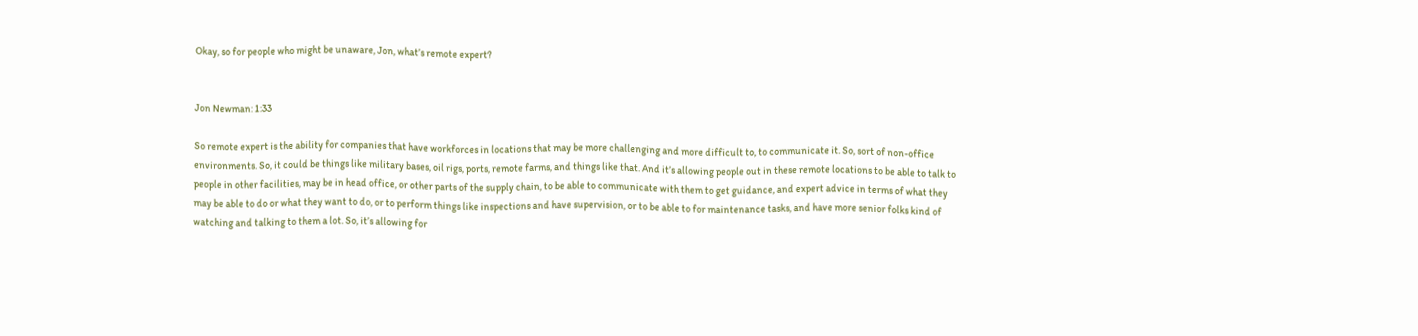Okay, so for people who might be unaware, Jon, what’s remote expert?


Jon Newman: 1:33

So remote expert is the ability for companies that have workforces in locations that may be more challenging and more difficult to, to communicate it. So, sort of non-office environments. So, it could be things like military bases, oil rigs, ports, remote farms, and things like that. And it’s allowing people out in these remote locations to be able to talk to people in other facilities, may be in head office, or other parts of the supply chain, to be able to communicate with them to get guidance, and expert advice in terms of what they may be able to do or what they want to do, or to perform things like inspections and have supervision, or to be able to for maintenance tasks, and have more senior folks kind of watching and talking to them a lot. So, it’s allowing for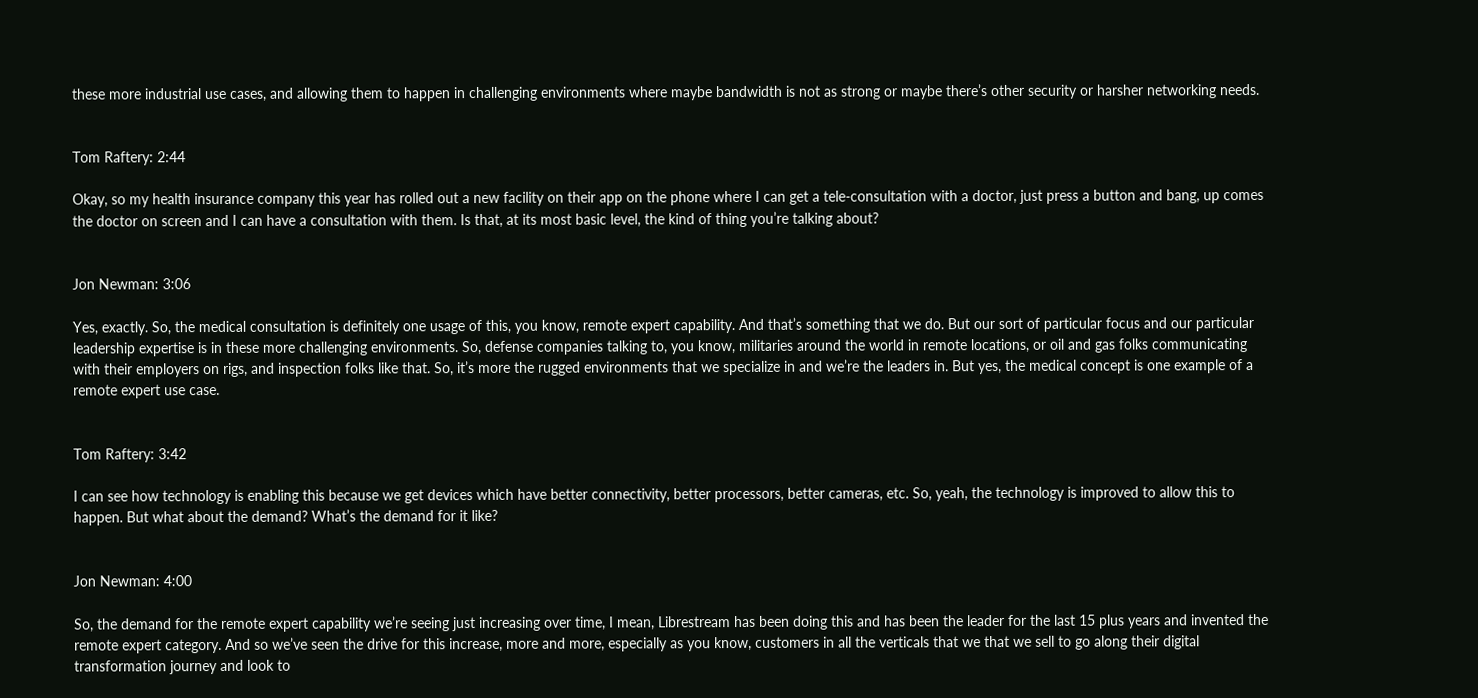these more industrial use cases, and allowing them to happen in challenging environments where maybe bandwidth is not as strong or maybe there’s other security or harsher networking needs.


Tom Raftery: 2:44

Okay, so my health insurance company this year has rolled out a new facility on their app on the phone where I can get a tele-consultation with a doctor, just press a button and bang, up comes the doctor on screen and I can have a consultation with them. Is that, at its most basic level, the kind of thing you’re talking about?


Jon Newman: 3:06

Yes, exactly. So, the medical consultation is definitely one usage of this, you know, remote expert capability. And that’s something that we do. But our sort of particular focus and our particular leadership expertise is in these more challenging environments. So, defense companies talking to, you know, militaries around the world in remote locations, or oil and gas folks communicating with their employers on rigs, and inspection folks like that. So, it’s more the rugged environments that we specialize in and we’re the leaders in. But yes, the medical concept is one example of a remote expert use case.


Tom Raftery: 3:42

I can see how technology is enabling this because we get devices which have better connectivity, better processors, better cameras, etc. So, yeah, the technology is improved to allow this to happen. But what about the demand? What’s the demand for it like?


Jon Newman: 4:00

So, the demand for the remote expert capability we’re seeing just increasing over time, I mean, Librestream has been doing this and has been the leader for the last 15 plus years and invented the remote expert category. And so we’ve seen the drive for this increase, more and more, especially as you know, customers in all the verticals that we that we sell to go along their digital transformation journey and look to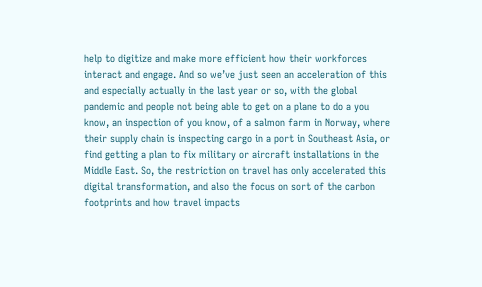help to digitize and make more efficient how their workforces interact and engage. And so we’ve just seen an acceleration of this and especially actually in the last year or so, with the global pandemic and people not being able to get on a plane to do a you know, an inspection of you know, of a salmon farm in Norway, where their supply chain is inspecting cargo in a port in Southeast Asia, or find getting a plan to fix military or aircraft installations in the Middle East. So, the restriction on travel has only accelerated this digital transformation, and also the focus on sort of the carbon footprints and how travel impacts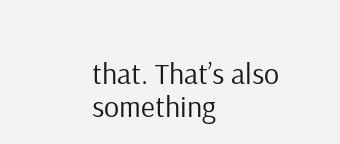that. That’s also something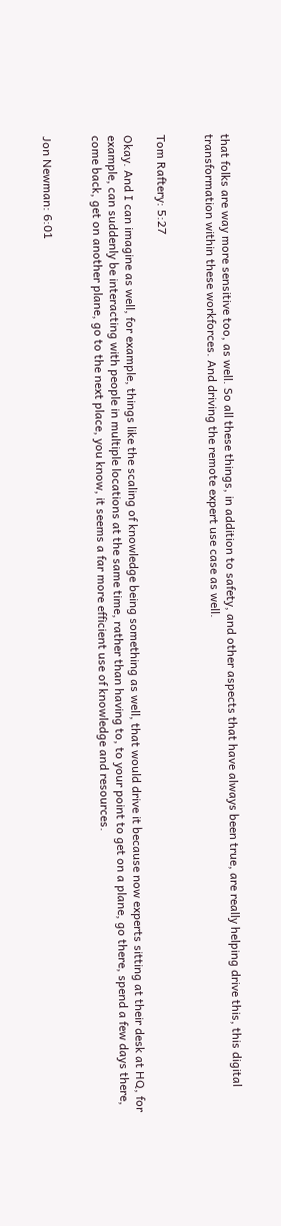that folks are way more sensitive too, as well. So all these things, in addition to safety, and other aspects that have always been true, are really helping drive this, this digital transformation within these workforces. And driving the remote expert use case as well.


Tom Raftery: 5:27

Okay. And I can imagine as well, for example, things like the scaling of knowledge being something as well, that would drive it because now experts sitting at their desk at HQ, for example, can suddenly be interacting with people in multiple locations at the same time, rather than having to, to your point to get on a plane, go there, spend a few days there, come back, get on another plane, go to the next place, you know, it seems a far more efficient use of knowledge and resources.


Jon Newman: 6:01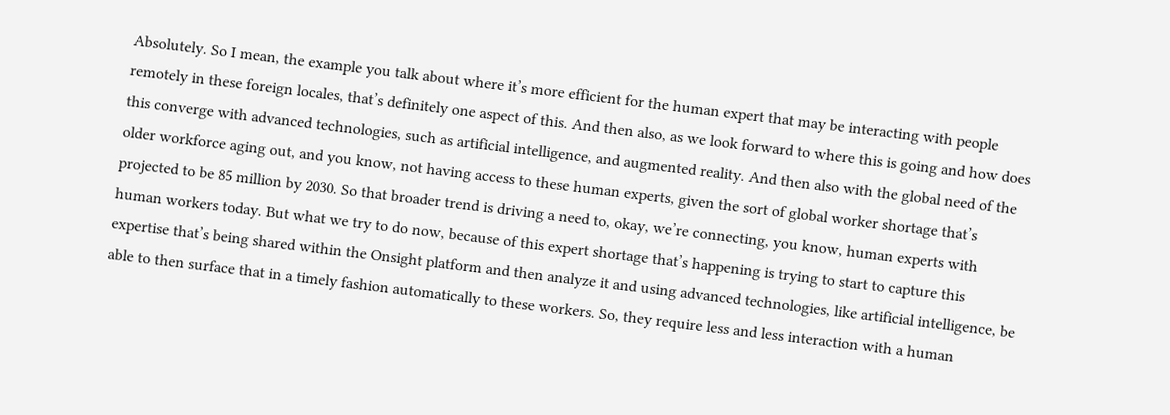Absolutely. So I mean, the example you talk about where it’s more efficient for the human expert that may be interacting with people remotely in these foreign locales, that’s definitely one aspect of this. And then also, as we look forward to where this is going and how does this converge with advanced technologies, such as artificial intelligence, and augmented reality. And then also with the global need of the older workforce aging out, and you know, not having access to these human experts, given the sort of global worker shortage that’s projected to be 85 million by 2030. So that broader trend is driving a need to, okay, we’re connecting, you know, human experts with human workers today. But what we try to do now, because of this expert shortage that’s happening is trying to start to capture this expertise that’s being shared within the Onsight platform and then analyze it and using advanced technologies, like artificial intelligence, be able to then surface that in a timely fashion automatically to these workers. So, they require less and less interaction with a human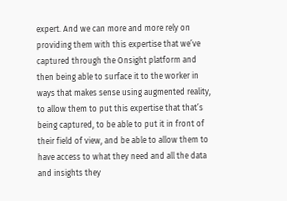expert. And we can more and more rely on providing them with this expertise that we’ve captured through the Onsight platform and then being able to surface it to the worker in ways that makes sense using augmented reality, to allow them to put this expertise that that’s being captured, to be able to put it in front of their field of view, and be able to allow them to have access to what they need and all the data and insights they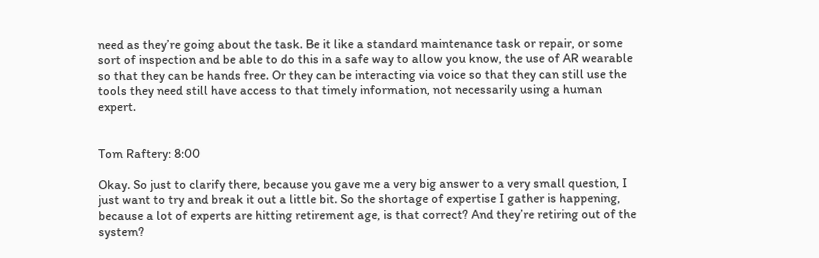need as they’re going about the task. Be it like a standard maintenance task or repair, or some sort of inspection and be able to do this in a safe way to allow you know, the use of AR wearable so that they can be hands free. Or they can be interacting via voice so that they can still use the tools they need still have access to that timely information, not necessarily using a human expert.


Tom Raftery: 8:00

Okay. So just to clarify there, because you gave me a very big answer to a very small question, I just want to try and break it out a little bit. So the shortage of expertise I gather is happening, because a lot of experts are hitting retirement age, is that correct? And they’re retiring out of the system?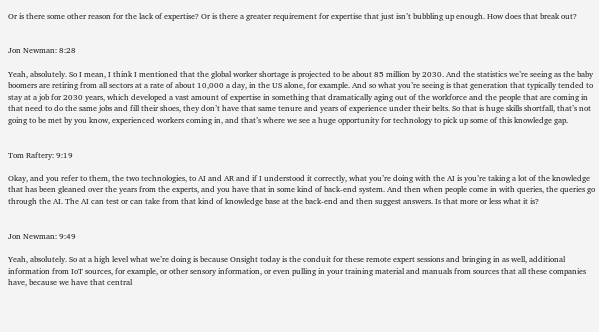Or is there some other reason for the lack of expertise? Or is there a greater requirement for expertise that just isn’t bubbling up enough. How does that break out?


Jon Newman: 8:28

Yeah, absolutely. So I mean, I think I mentioned that the global worker shortage is projected to be about 85 million by 2030. And the statistics we’re seeing as the baby boomers are retiring from all sectors at a rate of about 10,000 a day, in the US alone, for example. And so what you’re seeing is that generation that typically tended to stay at a job for 2030 years, which developed a vast amount of expertise in something that dramatically aging out of the workforce and the people that are coming in that need to do the same jobs and fill their shoes, they don’t have that same tenure and years of experience under their belts. So that is huge skills shortfall, that’s not going to be met by you know, experienced workers coming in, and that’s where we see a huge opportunity for technology to pick up some of this knowledge gap.


Tom Raftery: 9:19

Okay, and you refer to them, the two technologies, to AI and AR and if I understood it correctly, what you’re doing with the AI is you’re taking a lot of the knowledge that has been gleaned over the years from the experts, and you have that in some kind of back-end system. And then when people come in with queries, the queries go through the AI. The AI can test or can take from that kind of knowledge base at the back-end and then suggest answers. Is that more or less what it is?


Jon Newman: 9:49

Yeah, absolutely. So at a high level what we’re doing is because Onsight today is the conduit for these remote expert sessions and bringing in as well, additional information from IoT sources, for example, or other sensory information, or even pulling in your training material and manuals from sources that all these companies have, because we have that central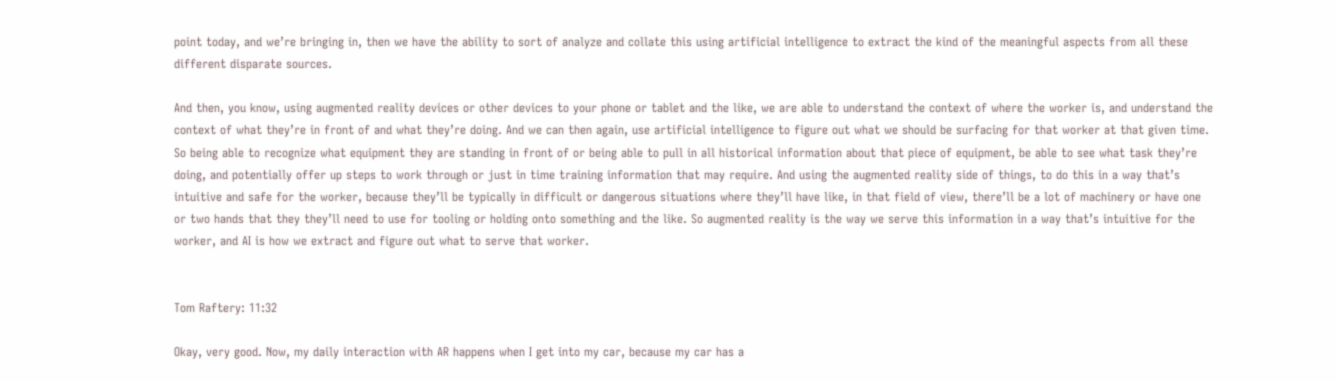point today, and we’re bringing in, then we have the ability to sort of analyze and collate this using artificial intelligence to extract the kind of the meaningful aspects from all these different disparate sources.

And then, you know, using augmented reality devices or other devices to your phone or tablet and the like, we are able to understand the context of where the worker is, and understand the context of what they’re in front of and what they’re doing. And we can then again, use artificial intelligence to figure out what we should be surfacing for that worker at that given time. So being able to recognize what equipment they are standing in front of or being able to pull in all historical information about that piece of equipment, be able to see what task they’re doing, and potentially offer up steps to work through or just in time training information that may require. And using the augmented reality side of things, to do this in a way that’s intuitive and safe for the worker, because they’ll be typically in difficult or dangerous situations where they’ll have like, in that field of view, there’ll be a lot of machinery or have one or two hands that they they’ll need to use for tooling or holding onto something and the like. So augmented reality is the way we serve this information in a way that’s intuitive for the worker, and AI is how we extract and figure out what to serve that worker.


Tom Raftery: 11:32

Okay, very good. Now, my daily interaction with AR happens when I get into my car, because my car has a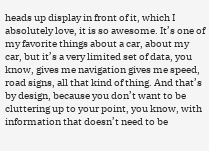heads up display in front of it, which I absolutely love, it is so awesome. It’s one of my favorite things about a car, about my car, but it’s a very limited set of data, you know, gives me navigation gives me speed, road signs, all that kind of thing. And that’s by design, because you don’t want to be cluttering up to your point, you know, with information that doesn’t need to be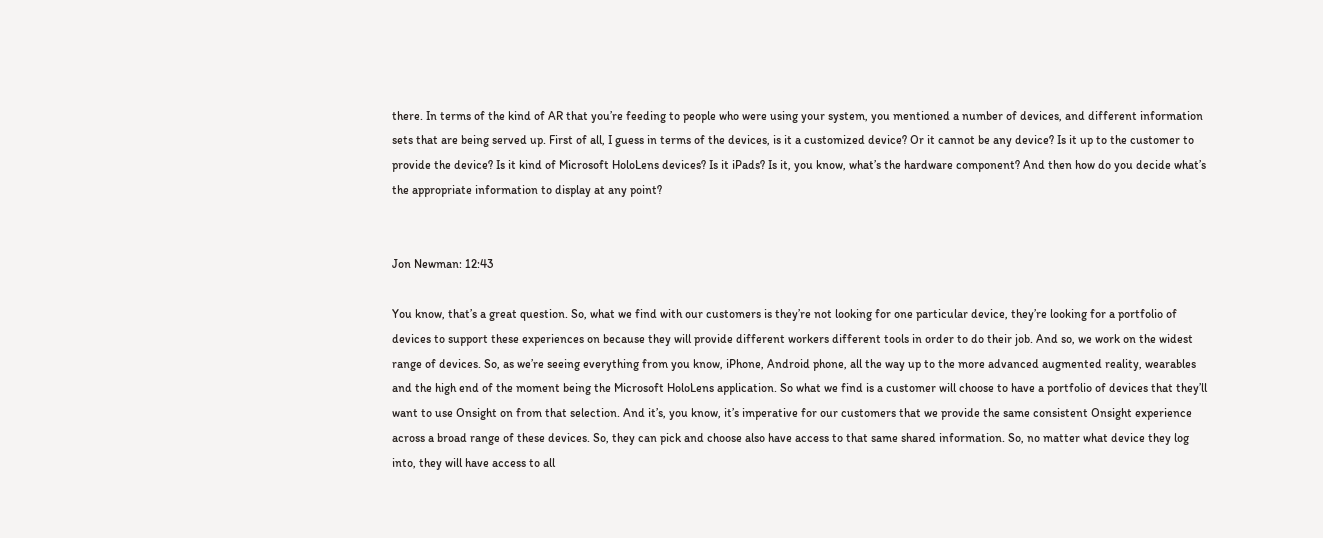there. In terms of the kind of AR that you’re feeding to people who were using your system, you mentioned a number of devices, and different information sets that are being served up. First of all, I guess in terms of the devices, is it a customized device? Or it cannot be any device? Is it up to the customer to provide the device? Is it kind of Microsoft HoloLens devices? Is it iPads? Is it, you know, what’s the hardware component? And then how do you decide what’s the appropriate information to display at any point?


Jon Newman: 12:43

You know, that’s a great question. So, what we find with our customers is they’re not looking for one particular device, they’re looking for a portfolio of devices to support these experiences on because they will provide different workers different tools in order to do their job. And so, we work on the widest range of devices. So, as we’re seeing everything from you know, iPhone, Android phone, all the way up to the more advanced augmented reality, wearables and the high end of the moment being the Microsoft HoloLens application. So what we find is a customer will choose to have a portfolio of devices that they’ll want to use Onsight on from that selection. And it’s, you know, it’s imperative for our customers that we provide the same consistent Onsight experience across a broad range of these devices. So, they can pick and choose also have access to that same shared information. So, no matter what device they log into, they will have access to all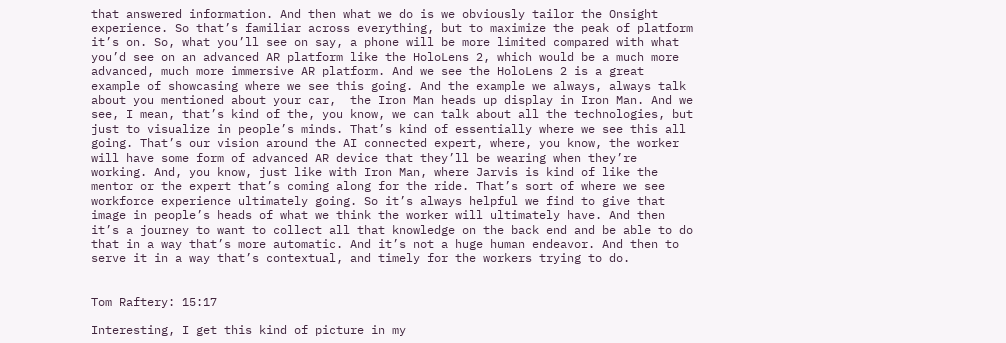that answered information. And then what we do is we obviously tailor the Onsight experience. So that’s familiar across everything, but to maximize the peak of platform it’s on. So, what you’ll see on say, a phone will be more limited compared with what you’d see on an advanced AR platform like the HoloLens 2, which would be a much more advanced, much more immersive AR platform. And we see the HoloLens 2 is a great example of showcasing where we see this going. And the example we always, always talk about you mentioned about your car,  the Iron Man heads up display in Iron Man. And we see, I mean, that’s kind of the, you know, we can talk about all the technologies, but just to visualize in people’s minds. That’s kind of essentially where we see this all going. That’s our vision around the AI connected expert, where, you know, the worker will have some form of advanced AR device that they’ll be wearing when they’re working. And, you know, just like with Iron Man, where Jarvis is kind of like the mentor or the expert that’s coming along for the ride. That’s sort of where we see workforce experience ultimately going. So it’s always helpful we find to give that image in people’s heads of what we think the worker will ultimately have. And then it’s a journey to want to collect all that knowledge on the back end and be able to do that in a way that’s more automatic. And it’s not a huge human endeavor. And then to serve it in a way that’s contextual, and timely for the workers trying to do.


Tom Raftery: 15:17

Interesting, I get this kind of picture in my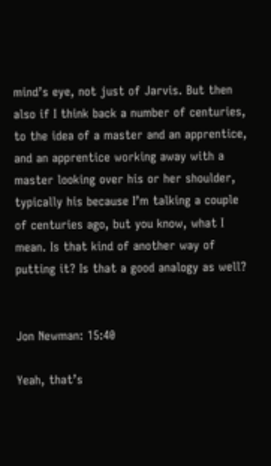mind’s eye, not just of Jarvis. But then also if I think back a number of centuries, to the idea of a master and an apprentice, and an apprentice working away with a master looking over his or her shoulder, typically his because I’m talking a couple of centuries ago, but you know, what I mean. Is that kind of another way of putting it? Is that a good analogy as well?


Jon Newman: 15:40

Yeah, that’s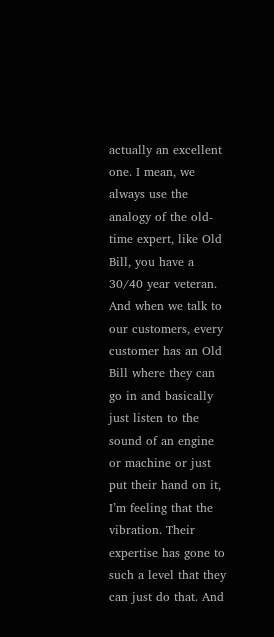actually an excellent one. I mean, we always use the analogy of the old-time expert, like Old Bill, you have a 30/40 year veteran. And when we talk to our customers, every customer has an Old Bill where they can go in and basically just listen to the sound of an engine or machine or just put their hand on it, I’m feeling that the vibration. Their expertise has gone to such a level that they can just do that. And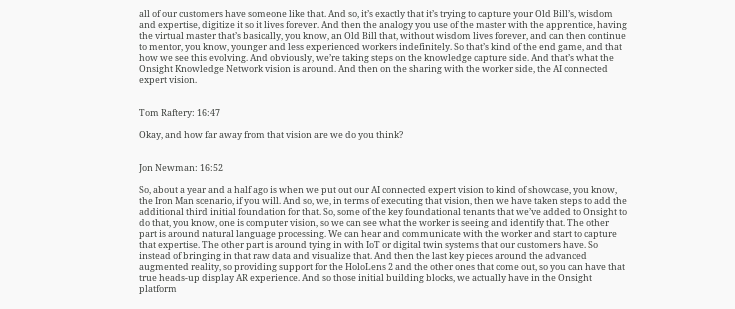all of our customers have someone like that. And so, it’s exactly that it’s trying to capture your Old Bill’s, wisdom and expertise, digitize it so it lives forever. And then the analogy you use of the master with the apprentice, having the virtual master that’s basically, you know, an Old Bill that, without wisdom lives forever, and can then continue to mentor, you know, younger and less experienced workers indefinitely. So that’s kind of the end game, and that how we see this evolving. And obviously, we’re taking steps on the knowledge capture side. And that’s what the Onsight Knowledge Network vision is around. And then on the sharing with the worker side, the AI connected expert vision.


Tom Raftery: 16:47

Okay, and how far away from that vision are we do you think?


Jon Newman: 16:52

So, about a year and a half ago is when we put out our AI connected expert vision to kind of showcase, you know, the Iron Man scenario, if you will. And so, we, in terms of executing that vision, then we have taken steps to add the additional third initial foundation for that. So, some of the key foundational tenants that we’ve added to Onsight to do that, you know, one is computer vision, so we can see what the worker is seeing and identify that. The other part is around natural language processing. We can hear and communicate with the worker and start to capture that expertise. The other part is around tying in with IoT or digital twin systems that our customers have. So instead of bringing in that raw data and visualize that. And then the last key pieces around the advanced augmented reality, so providing support for the HoloLens 2 and the other ones that come out, so you can have that true heads-up display AR experience. And so those initial building blocks, we actually have in the Onsight platform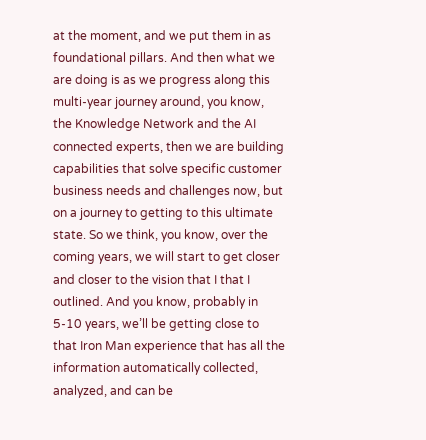at the moment, and we put them in as foundational pillars. And then what we are doing is as we progress along this multi-year journey around, you know, the Knowledge Network and the AI connected experts, then we are building capabilities that solve specific customer business needs and challenges now, but on a journey to getting to this ultimate state. So we think, you know, over the coming years, we will start to get closer and closer to the vision that I that I outlined. And you know, probably in 5-10 years, we’ll be getting close to that Iron Man experience that has all the information automatically collected, analyzed, and can be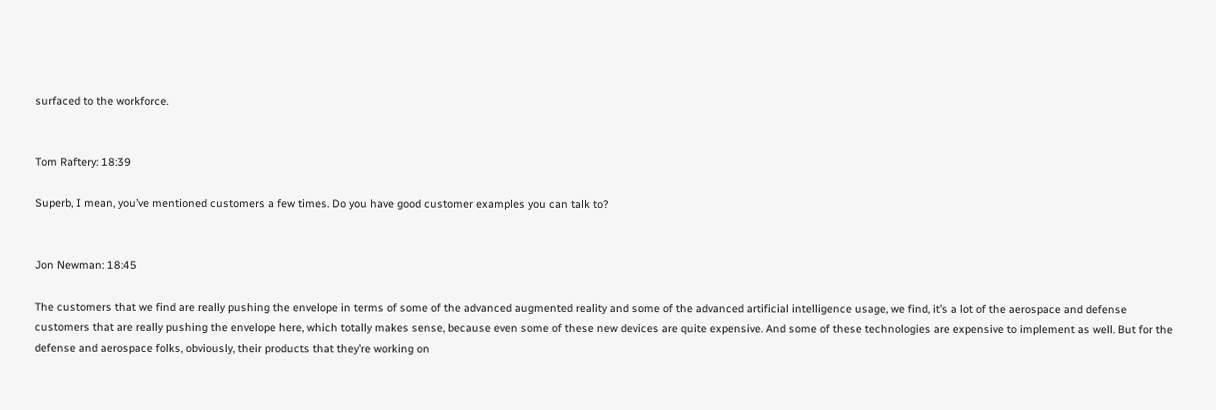surfaced to the workforce.


Tom Raftery: 18:39

Superb, I mean, you’ve mentioned customers a few times. Do you have good customer examples you can talk to?


Jon Newman: 18:45

The customers that we find are really pushing the envelope in terms of some of the advanced augmented reality and some of the advanced artificial intelligence usage, we find, it’s a lot of the aerospace and defense customers that are really pushing the envelope here, which totally makes sense, because even some of these new devices are quite expensive. And some of these technologies are expensive to implement as well. But for the defense and aerospace folks, obviously, their products that they’re working on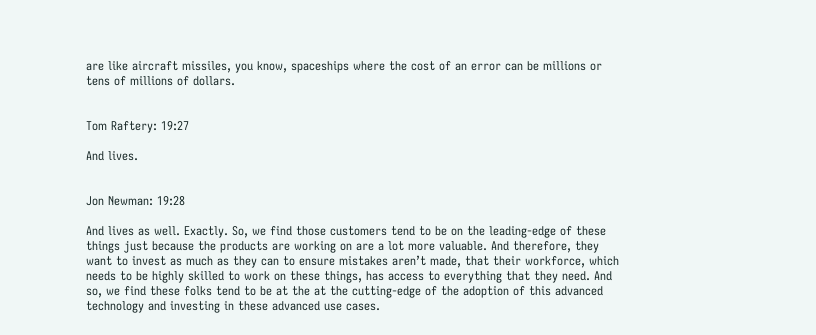are like aircraft missiles, you know, spaceships where the cost of an error can be millions or tens of millions of dollars.


Tom Raftery: 19:27

And lives.


Jon Newman: 19:28

And lives as well. Exactly. So, we find those customers tend to be on the leading-edge of these things just because the products are working on are a lot more valuable. And therefore, they want to invest as much as they can to ensure mistakes aren’t made, that their workforce, which needs to be highly skilled to work on these things, has access to everything that they need. And so, we find these folks tend to be at the at the cutting-edge of the adoption of this advanced technology and investing in these advanced use cases.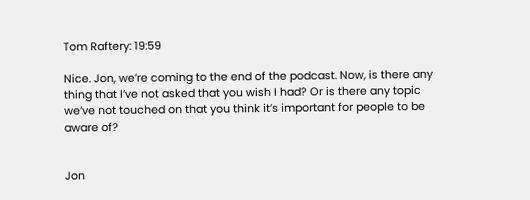Tom Raftery: 19:59

Nice. Jon, we’re coming to the end of the podcast. Now, is there any thing that I’ve not asked that you wish I had? Or is there any topic we’ve not touched on that you think it’s important for people to be aware of?


Jon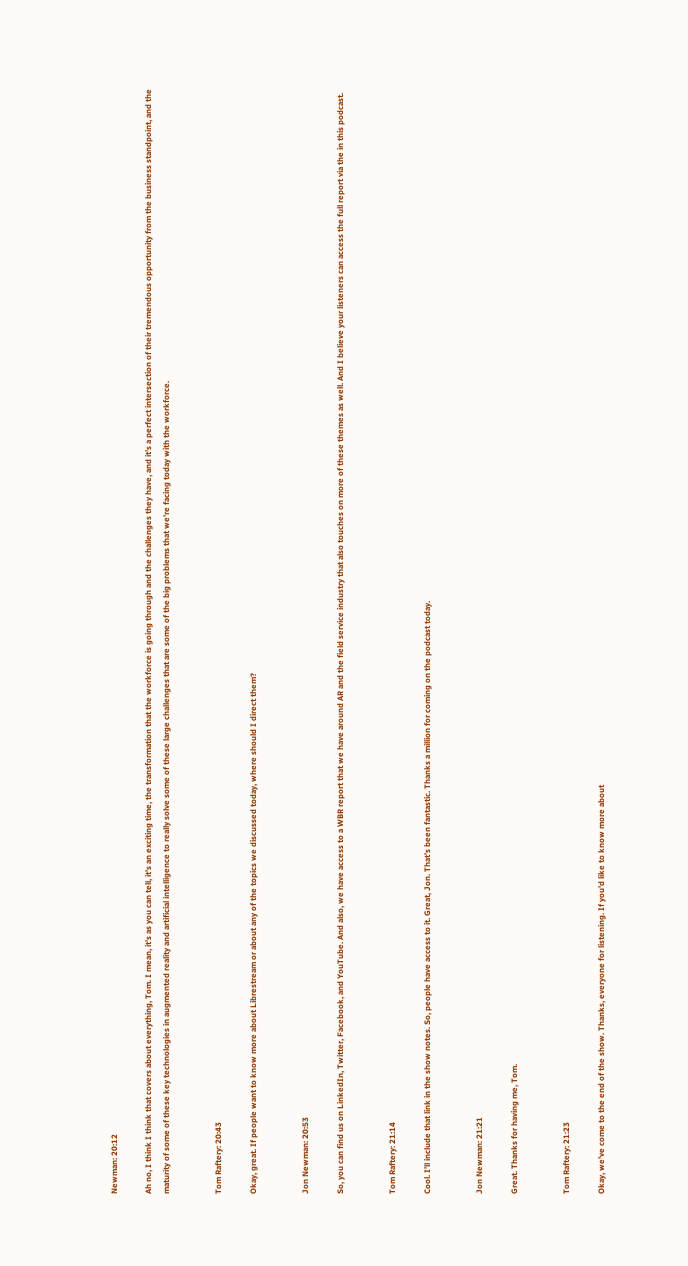Newman: 20:12

Ah no, I think I think that covers about everything, Tom. I mean, it’s as you can tell, it’s an exciting time, the transformation that the workforce is going through and the challenges they have, and it’s a perfect intersection of their tremendous opportunity from the business standpoint, and the maturity of some of these key technologies in augmented reality and artificial intelligence to really solve some of these large challenges that are some of the big problems that we’re facing today with the workforce.


Tom Raftery: 20:43

Okay, great. If people want to know more about Librestream or about any of the topics we discussed today, where should I direct them?


Jon Newman: 20:53

So, you can find us on LinkedIn, Twitter, Facebook, and YouTube. And also, we have access to a WBR report that we have around AR and the field service industry that also touches on more of these themes as well. And I believe your listeners can access the full report via the in this podcast.


Tom Raftery: 21:14

Cool. I’ll include that link in the show notes. So, people have access to it. Great, Jon. That’s been fantastic. Thanks a million for coming on the podcast today.


Jon Newman: 21:21

Great. Thanks for having me, Tom.


Tom Raftery: 21:23

Okay, we’ve come to the end of the show. Thanks, everyone for listening. If you’d like to know more about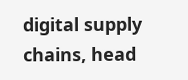digital supply chains, head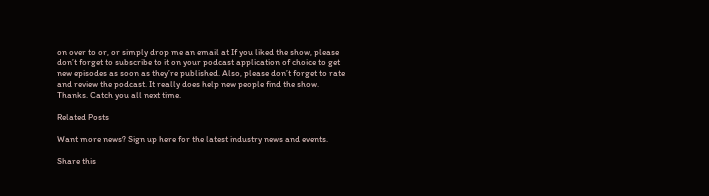on over to or, or simply drop me an email at If you liked the show, please don’t forget to subscribe to it on your podcast application of choice to get new episodes as soon as they’re published. Also, please don’t forget to rate and review the podcast. It really does help new people find the show. Thanks. Catch you all next time.

Related Posts

Want more news? Sign up here for the latest industry news and events.

Share this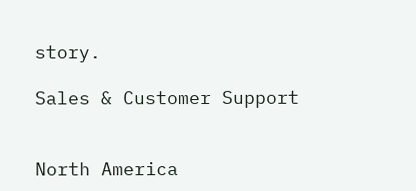story.

Sales & Customer Support


North America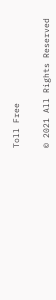Toll Free


© 2021 All Rights Reserved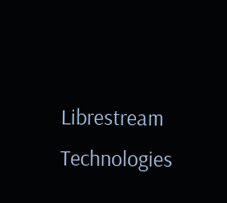Librestream Technologies